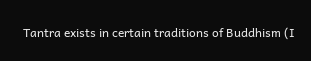Tantra exists in certain traditions of Buddhism (I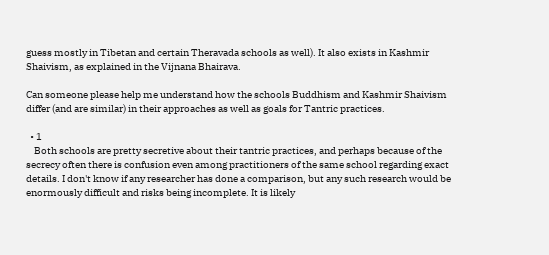guess mostly in Tibetan and certain Theravada schools as well). It also exists in Kashmir Shaivism, as explained in the Vijnana Bhairava.

Can someone please help me understand how the schools Buddhism and Kashmir Shaivism differ (and are similar) in their approaches as well as goals for Tantric practices.

  • 1
    Both schools are pretty secretive about their tantric practices, and perhaps because of the secrecy often there is confusion even among practitioners of the same school regarding exact details. I don't know if any researcher has done a comparison, but any such research would be enormously difficult and risks being incomplete. It is likely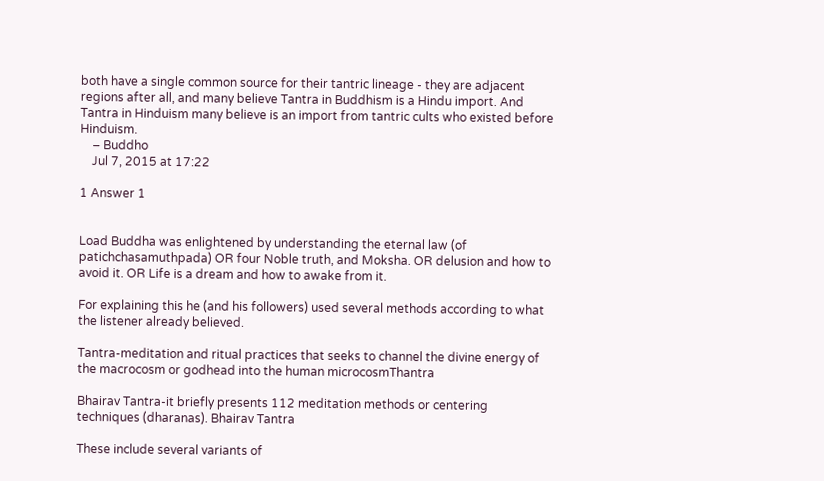both have a single common source for their tantric lineage - they are adjacent regions after all, and many believe Tantra in Buddhism is a Hindu import. And Tantra in Hinduism many believe is an import from tantric cults who existed before Hinduism.
    – Buddho
    Jul 7, 2015 at 17:22

1 Answer 1


Load Buddha was enlightened by understanding the eternal law (of patichchasamuthpada) OR four Noble truth, and Moksha. OR delusion and how to avoid it. OR Life is a dream and how to awake from it.

For explaining this he (and his followers) used several methods according to what the listener already believed.

Tantra-meditation and ritual practices that seeks to channel the divine energy of the macrocosm or godhead into the human microcosmThantra

Bhairav Tantra-it briefly presents 112 meditation methods or centering techniques (dharanas). Bhairav Tantra

These include several variants of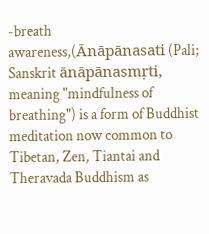-breath awareness,(Ānāpānasati (Pali; Sanskrit ānāpānasmṛti, meaning "mindfulness of breathing") is a form of Buddhist meditation now common to Tibetan, Zen, Tiantai and Theravada Buddhism as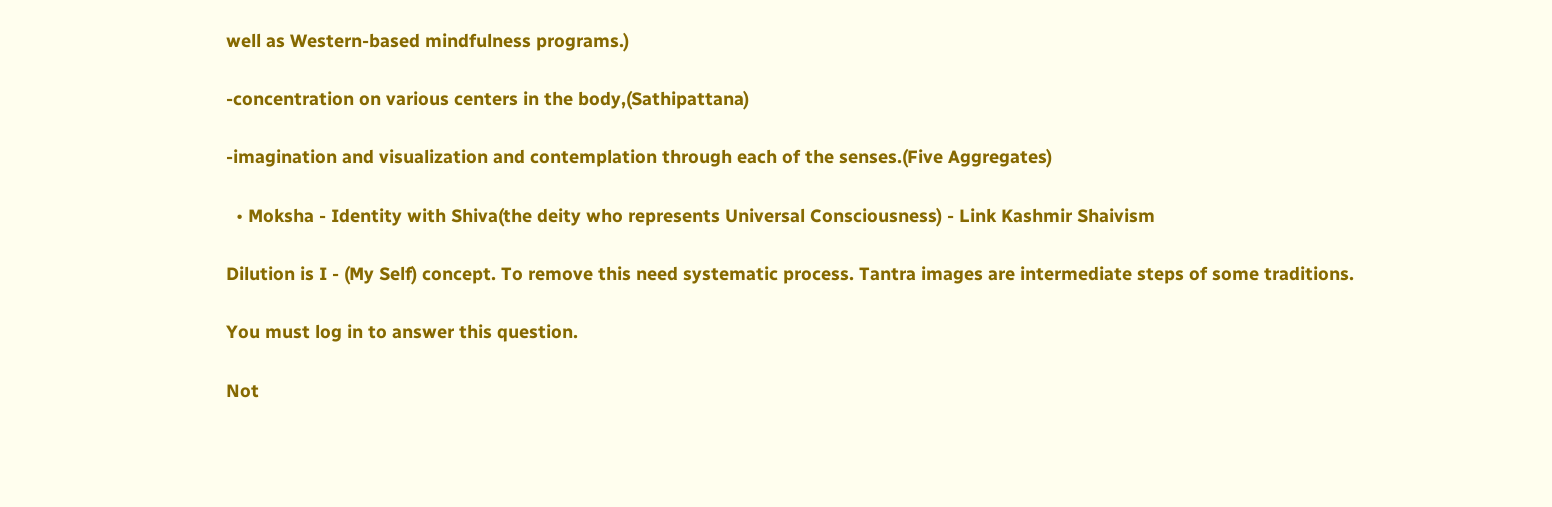well as Western-based mindfulness programs.)

-concentration on various centers in the body,(Sathipattana)

-imagination and visualization and contemplation through each of the senses.(Five Aggregates)

  • Moksha - Identity with Shiva(the deity who represents Universal Consciousness) - Link Kashmir Shaivism

Dilution is I - (My Self) concept. To remove this need systematic process. Tantra images are intermediate steps of some traditions.

You must log in to answer this question.

Not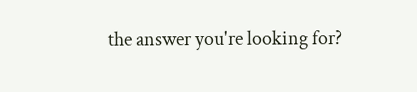the answer you're looking for?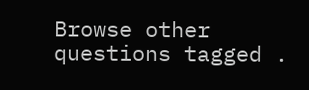Browse other questions tagged .